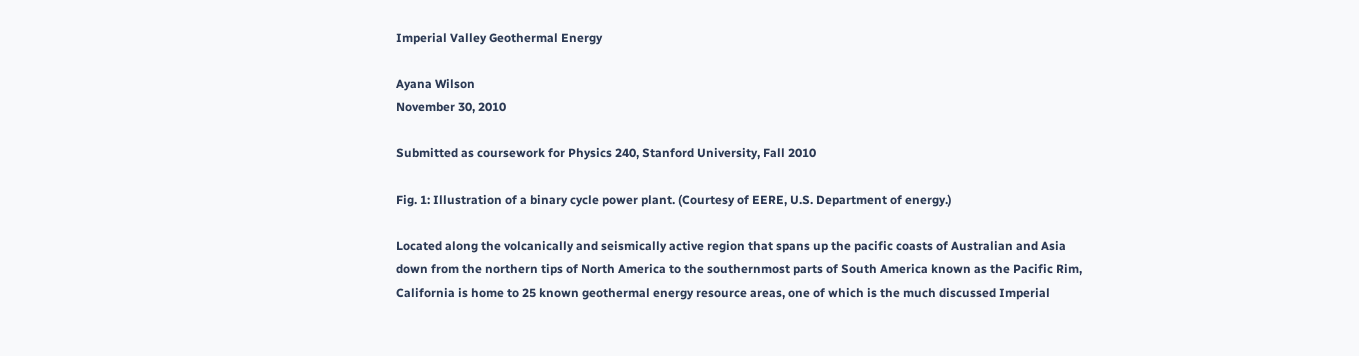Imperial Valley Geothermal Energy

Ayana Wilson
November 30, 2010

Submitted as coursework for Physics 240, Stanford University, Fall 2010

Fig. 1: Illustration of a binary cycle power plant. (Courtesy of EERE, U.S. Department of energy.)

Located along the volcanically and seismically active region that spans up the pacific coasts of Australian and Asia down from the northern tips of North America to the southernmost parts of South America known as the Pacific Rim, California is home to 25 known geothermal energy resource areas, one of which is the much discussed Imperial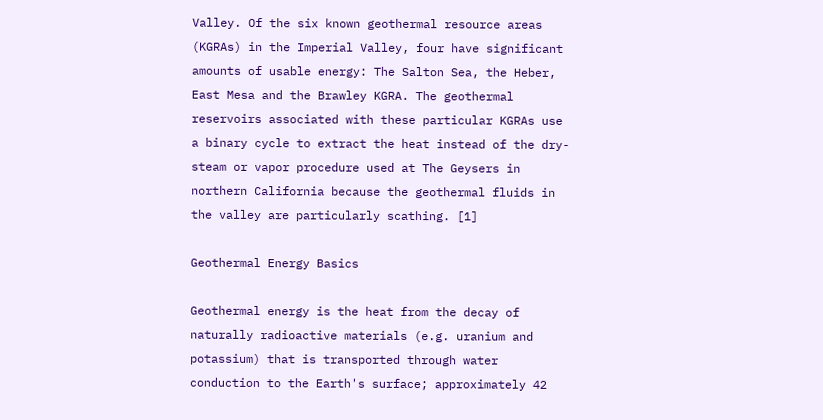Valley. Of the six known geothermal resource areas (KGRAs) in the Imperial Valley, four have significant amounts of usable energy: The Salton Sea, the Heber, East Mesa and the Brawley KGRA. The geothermal reservoirs associated with these particular KGRAs use a binary cycle to extract the heat instead of the dry-steam or vapor procedure used at The Geysers in northern California because the geothermal fluids in the valley are particularly scathing. [1]

Geothermal Energy Basics

Geothermal energy is the heat from the decay of naturally radioactive materials (e.g. uranium and potassium) that is transported through water conduction to the Earth's surface; approximately 42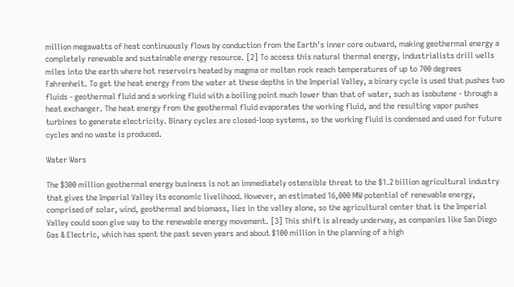million megawatts of heat continuously flows by conduction from the Earth's inner core outward, making geothermal energy a completely renewable and sustainable energy resource. [2] To access this natural thermal energy, industrialists drill wells miles into the earth where hot reservoirs heated by magma or molten rock reach temperatures of up to 700 degrees Fahrenheit. To get the heat energy from the water at these depths in the Imperial Valley, a binary cycle is used that pushes two fluids - geothermal fluid and a working fluid with a boiling point much lower than that of water, such as isobutene - through a heat exchanger. The heat energy from the geothermal fluid evaporates the working fluid, and the resulting vapor pushes turbines to generate electricity. Binary cycles are closed-loop systems, so the working fluid is condensed and used for future cycles and no waste is produced.

Water Wars

The $300 million geothermal energy business is not an immediately ostensible threat to the $1.2 billion agricultural industry that gives the Imperial Valley its economic livelihood. However, an estimated 16,000 MW potential of renewable energy, comprised of solar, wind, geothermal and biomass, lies in the valley alone, so the agricultural center that is the Imperial Valley could soon give way to the renewable energy movement. [3] This shift is already underway, as companies like San Diego Gas & Electric, which has spent the past seven years and about $100 million in the planning of a high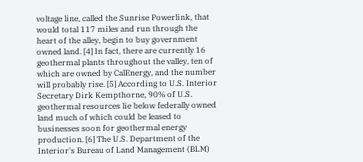voltage line, called the Sunrise Powerlink, that would total 117 miles and run through the heart of the alley, begin to buy government owned land. [4] In fact, there are currently 16 geothermal plants throughout the valley, ten of which are owned by CalEnergy, and the number will probably rise. [5] According to U.S. Interior Secretary Dirk Kempthorne, 90% of U.S. geothermal resources lie below federally owned land much of which could be leased to businesses soon for geothermal energy production. [6] The U.S. Department of the Interior's Bureau of Land Management (BLM)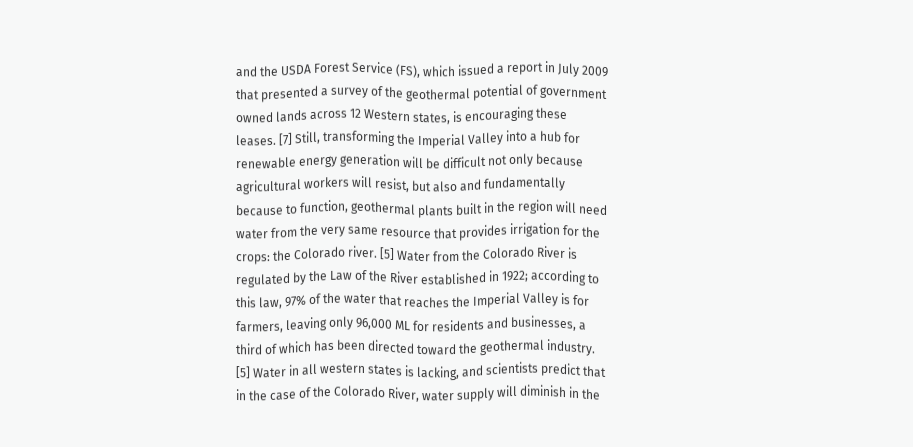and the USDA Forest Service (FS), which issued a report in July 2009 that presented a survey of the geothermal potential of government owned lands across 12 Western states, is encouraging these leases. [7] Still, transforming the Imperial Valley into a hub for renewable energy generation will be difficult not only because agricultural workers will resist, but also and fundamentally because to function, geothermal plants built in the region will need water from the very same resource that provides irrigation for the crops: the Colorado river. [5] Water from the Colorado River is regulated by the Law of the River established in 1922; according to this law, 97% of the water that reaches the Imperial Valley is for farmers, leaving only 96,000 ML for residents and businesses, a third of which has been directed toward the geothermal industry. [5] Water in all western states is lacking, and scientists predict that in the case of the Colorado River, water supply will diminish in the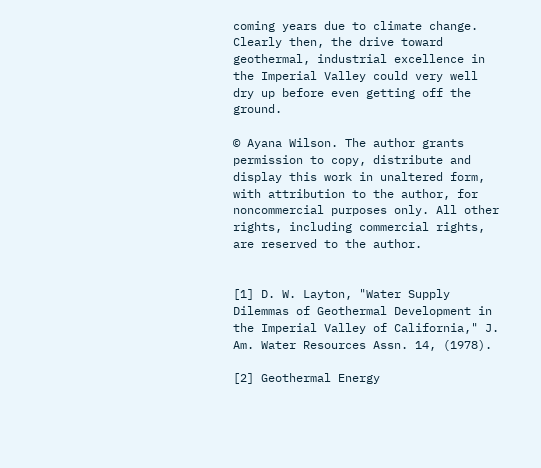coming years due to climate change. Clearly then, the drive toward geothermal, industrial excellence in the Imperial Valley could very well dry up before even getting off the ground.

© Ayana Wilson. The author grants permission to copy, distribute and display this work in unaltered form, with attribution to the author, for noncommercial purposes only. All other rights, including commercial rights, are reserved to the author.


[1] D. W. Layton, "Water Supply Dilemmas of Geothermal Development in the Imperial Valley of California," J. Am. Water Resources Assn. 14, (1978).

[2] Geothermal Energy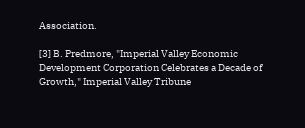Association.

[3] B. Predmore, "Imperial Valley Economic Development Corporation Celebrates a Decade of Growth," Imperial Valley Tribune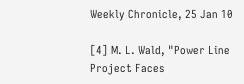Weekly Chronicle, 25 Jan 10

[4] M. L. Wald, "Power Line Project Faces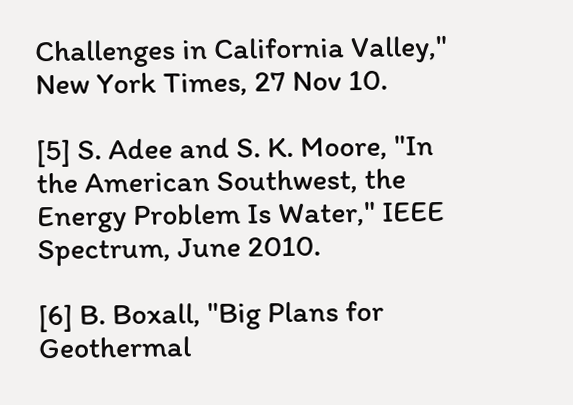Challenges in California Valley," New York Times, 27 Nov 10.

[5] S. Adee and S. K. Moore, "In the American Southwest, the Energy Problem Is Water," IEEE Spectrum, June 2010.

[6] B. Boxall, "Big Plans for Geothermal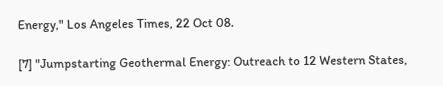Energy," Los Angeles Times, 22 Oct 08.

[7] "Jumpstarting Geothermal Energy: Outreach to 12 Western States,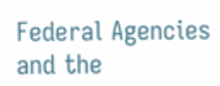Federal Agencies and the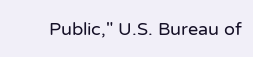Public," U.S. Bureau of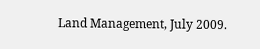Land Management, July 2009.